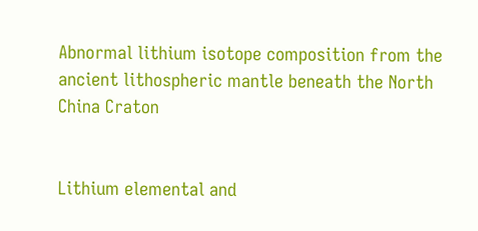Abnormal lithium isotope composition from the ancient lithospheric mantle beneath the North China Craton


Lithium elemental and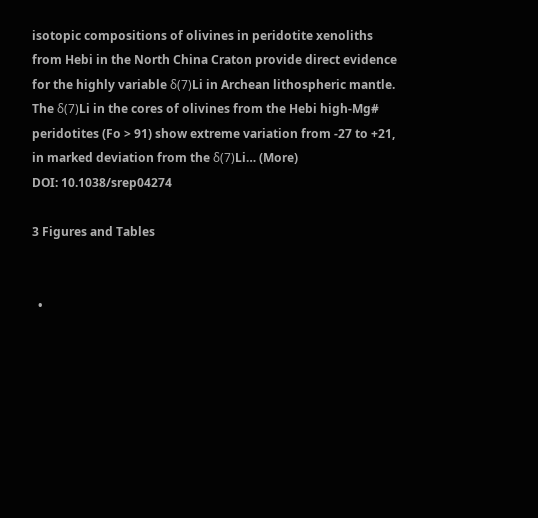isotopic compositions of olivines in peridotite xenoliths from Hebi in the North China Craton provide direct evidence for the highly variable δ(7)Li in Archean lithospheric mantle. The δ(7)Li in the cores of olivines from the Hebi high-Mg# peridotites (Fo > 91) show extreme variation from -27 to +21, in marked deviation from the δ(7)Li… (More)
DOI: 10.1038/srep04274

3 Figures and Tables


  •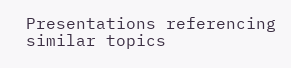Presentations referencing similar topics